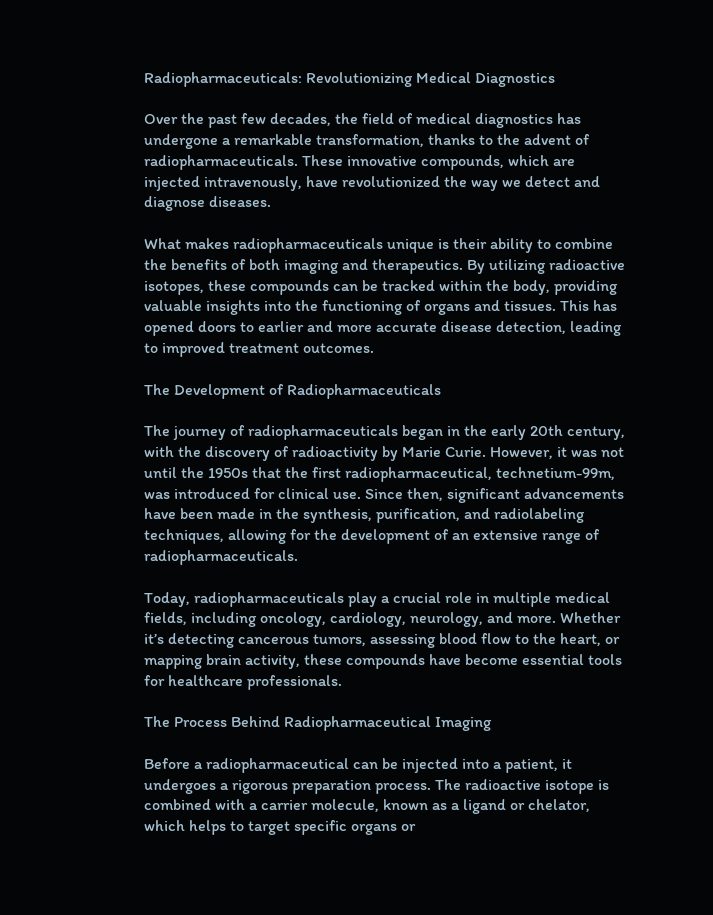Radiopharmaceuticals: Revolutionizing Medical Diagnostics

Over the past few decades, the field of medical diagnostics has undergone a remarkable transformation, thanks to the advent of radiopharmaceuticals. These innovative compounds, which are injected intravenously, have revolutionized the way we detect and diagnose diseases.

What makes radiopharmaceuticals unique is their ability to combine the benefits of both imaging and therapeutics. By utilizing radioactive isotopes, these compounds can be tracked within the body, providing valuable insights into the functioning of organs and tissues. This has opened doors to earlier and more accurate disease detection, leading to improved treatment outcomes.

The Development of Radiopharmaceuticals

The journey of radiopharmaceuticals began in the early 20th century, with the discovery of radioactivity by Marie Curie. However, it was not until the 1950s that the first radiopharmaceutical, technetium-99m, was introduced for clinical use. Since then, significant advancements have been made in the synthesis, purification, and radiolabeling techniques, allowing for the development of an extensive range of radiopharmaceuticals.

Today, radiopharmaceuticals play a crucial role in multiple medical fields, including oncology, cardiology, neurology, and more. Whether it’s detecting cancerous tumors, assessing blood flow to the heart, or mapping brain activity, these compounds have become essential tools for healthcare professionals.

The Process Behind Radiopharmaceutical Imaging

Before a radiopharmaceutical can be injected into a patient, it undergoes a rigorous preparation process. The radioactive isotope is combined with a carrier molecule, known as a ligand or chelator, which helps to target specific organs or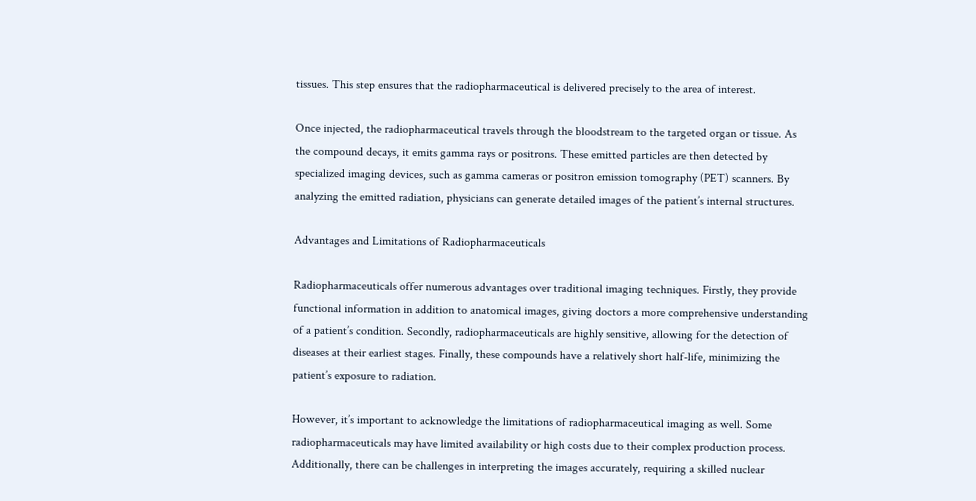tissues. This step ensures that the radiopharmaceutical is delivered precisely to the area of interest.

Once injected, the radiopharmaceutical travels through the bloodstream to the targeted organ or tissue. As the compound decays, it emits gamma rays or positrons. These emitted particles are then detected by specialized imaging devices, such as gamma cameras or positron emission tomography (PET) scanners. By analyzing the emitted radiation, physicians can generate detailed images of the patient’s internal structures.

Advantages and Limitations of Radiopharmaceuticals

Radiopharmaceuticals offer numerous advantages over traditional imaging techniques. Firstly, they provide functional information in addition to anatomical images, giving doctors a more comprehensive understanding of a patient’s condition. Secondly, radiopharmaceuticals are highly sensitive, allowing for the detection of diseases at their earliest stages. Finally, these compounds have a relatively short half-life, minimizing the patient’s exposure to radiation.

However, it’s important to acknowledge the limitations of radiopharmaceutical imaging as well. Some radiopharmaceuticals may have limited availability or high costs due to their complex production process. Additionally, there can be challenges in interpreting the images accurately, requiring a skilled nuclear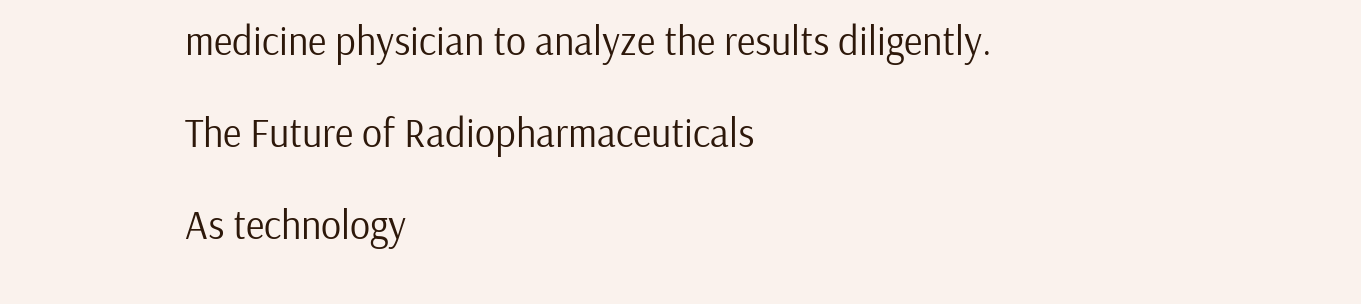medicine physician to analyze the results diligently.

The Future of Radiopharmaceuticals

As technology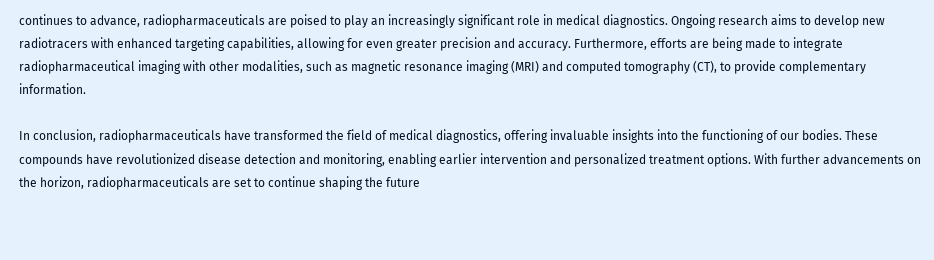continues to advance, radiopharmaceuticals are poised to play an increasingly significant role in medical diagnostics. Ongoing research aims to develop new radiotracers with enhanced targeting capabilities, allowing for even greater precision and accuracy. Furthermore, efforts are being made to integrate radiopharmaceutical imaging with other modalities, such as magnetic resonance imaging (MRI) and computed tomography (CT), to provide complementary information.

In conclusion, radiopharmaceuticals have transformed the field of medical diagnostics, offering invaluable insights into the functioning of our bodies. These compounds have revolutionized disease detection and monitoring, enabling earlier intervention and personalized treatment options. With further advancements on the horizon, radiopharmaceuticals are set to continue shaping the future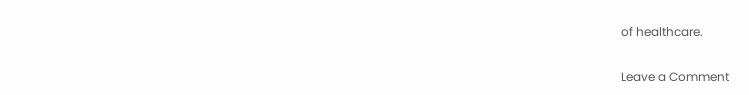of healthcare.

Leave a Comment